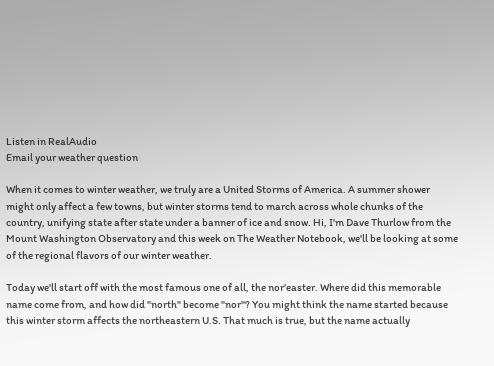Listen in RealAudio
Email your weather question

When it comes to winter weather, we truly are a United Storms of America. A summer shower might only affect a few towns, but winter storms tend to march across whole chunks of the country, unifying state after state under a banner of ice and snow. Hi, I'm Dave Thurlow from the Mount Washington Observatory and this week on The Weather Notebook, we'll be looking at some of the regional flavors of our winter weather.

Today we'll start off with the most famous one of all, the nor'easter. Where did this memorable name come from, and how did "north" become "nor"? You might think the name started because this winter storm affects the northeastern U.S. That much is true, but the name actually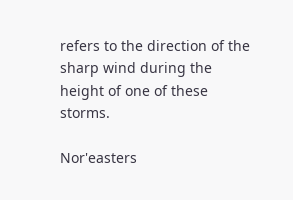refers to the direction of the sharp wind during the height of one of these storms.

Nor'easters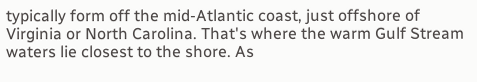typically form off the mid-Atlantic coast, just offshore of Virginia or North Carolina. That's where the warm Gulf Stream waters lie closest to the shore. As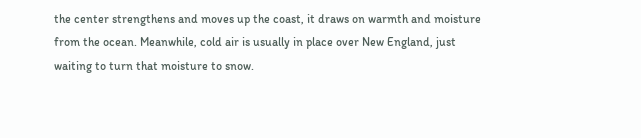the center strengthens and moves up the coast, it draws on warmth and moisture from the ocean. Meanwhile, cold air is usually in place over New England, just waiting to turn that moisture to snow.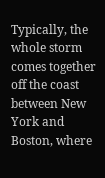Typically, the whole storm comes together off the coast between New York and Boston, where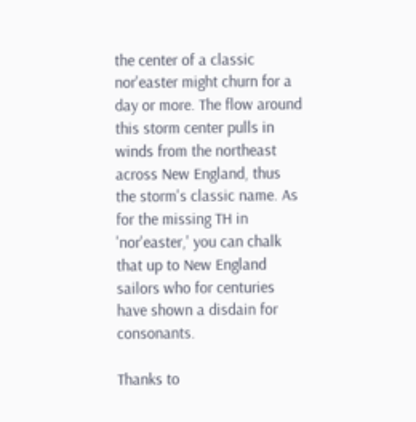the center of a classic nor'easter might churn for a day or more. The flow around this storm center pulls in winds from the northeast across New England, thus the storm's classic name. As for the missing TH in 'nor'easter,' you can chalk that up to New England sailors who for centuries have shown a disdain for consonants.

Thanks to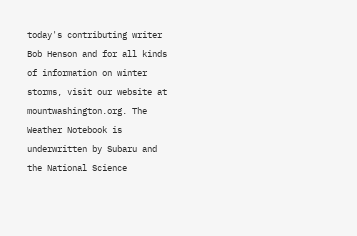today's contributing writer Bob Henson and for all kinds of information on winter storms, visit our website at mountwashington.org. The Weather Notebook is underwritten by Subaru and the National Science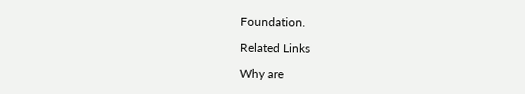Foundation.

Related Links

Why are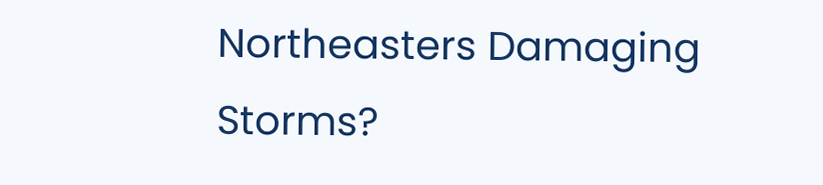Northeasters Damaging Storms?